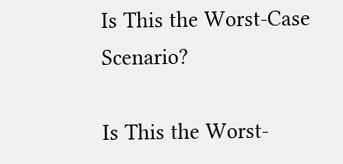Is This the Worst-Case Scenario?

Is This the Worst-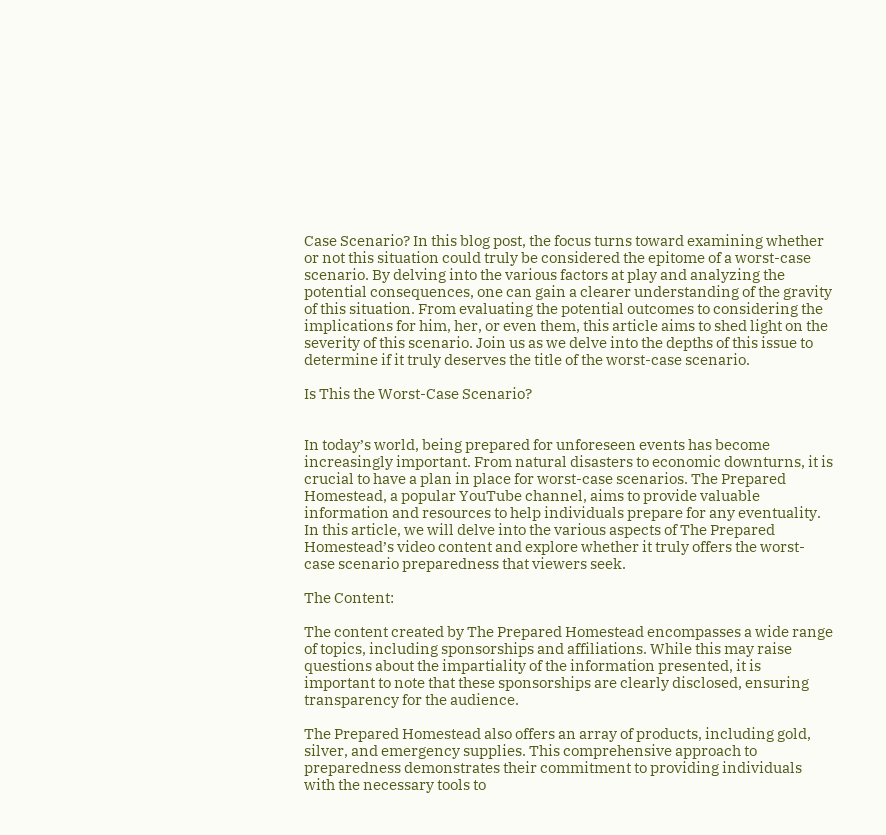Case Scenario? In this blog post, the focus turns toward examining whether or not this situation could truly be considered the epitome of a worst-case scenario. By delving into the various factors at play and analyzing the potential consequences, one can gain a clearer understanding of the gravity of this situation. From evaluating the potential outcomes to considering the implications for him, her, or even them, this article aims to shed light on the severity of this scenario. Join us as we delve into the depths of this issue to determine if it truly deserves the title of the worst-case scenario.

Is This the Worst-Case Scenario?


In today’s world, being prepared for unforeseen events has become increasingly important. From natural disasters to economic downturns, it is crucial to have a plan in place for worst-case scenarios. The Prepared Homestead, a popular YouTube channel, aims to provide valuable information and resources to help individuals prepare for any eventuality. In this article, we will delve into the various aspects of The Prepared Homestead’s video content and explore whether it truly offers the worst-case scenario preparedness that viewers seek.

The Content:

The content created by The Prepared Homestead encompasses a wide range of topics, including sponsorships and affiliations. While this may raise questions about the impartiality of the information presented, it is important to note that these sponsorships are clearly disclosed, ensuring transparency for the audience.

The Prepared Homestead also offers an array of products, including gold, silver, and emergency supplies. This comprehensive approach to preparedness demonstrates their commitment to providing individuals with the necessary tools to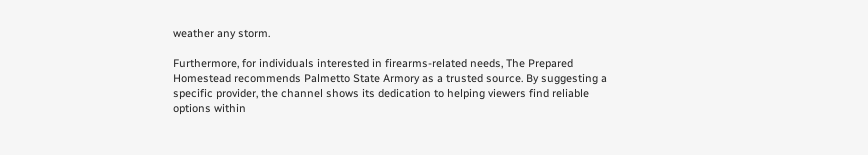weather any storm.

Furthermore, for individuals interested in firearms-related needs, The Prepared Homestead recommends Palmetto State Armory as a trusted source. By suggesting a specific provider, the channel shows its dedication to helping viewers find reliable options within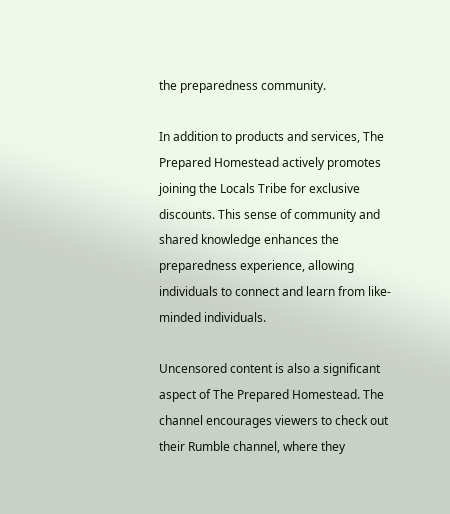the preparedness community.

In addition to products and services, The Prepared Homestead actively promotes joining the Locals Tribe for exclusive discounts. This sense of community and shared knowledge enhances the preparedness experience, allowing individuals to connect and learn from like-minded individuals.

Uncensored content is also a significant aspect of The Prepared Homestead. The channel encourages viewers to check out their Rumble channel, where they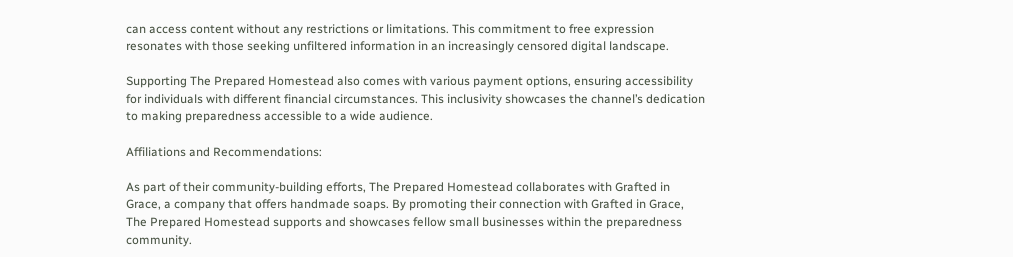can access content without any restrictions or limitations. This commitment to free expression resonates with those seeking unfiltered information in an increasingly censored digital landscape.

Supporting The Prepared Homestead also comes with various payment options, ensuring accessibility for individuals with different financial circumstances. This inclusivity showcases the channel’s dedication to making preparedness accessible to a wide audience.

Affiliations and Recommendations:

As part of their community-building efforts, The Prepared Homestead collaborates with Grafted in Grace, a company that offers handmade soaps. By promoting their connection with Grafted in Grace, The Prepared Homestead supports and showcases fellow small businesses within the preparedness community.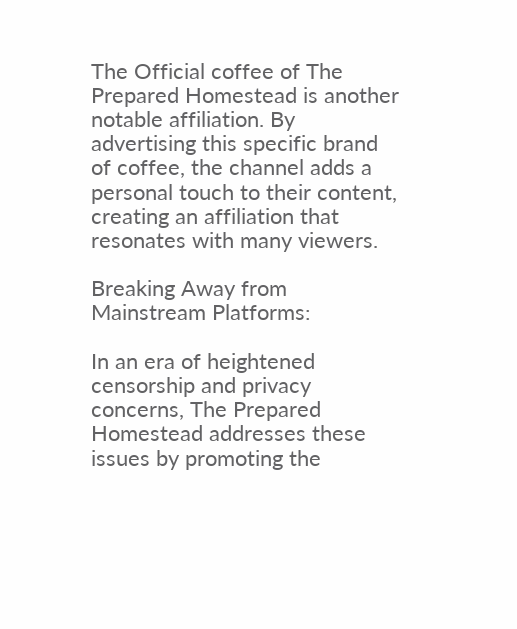The Official coffee of The Prepared Homestead is another notable affiliation. By advertising this specific brand of coffee, the channel adds a personal touch to their content, creating an affiliation that resonates with many viewers.

Breaking Away from Mainstream Platforms:

In an era of heightened censorship and privacy concerns, The Prepared Homestead addresses these issues by promoting the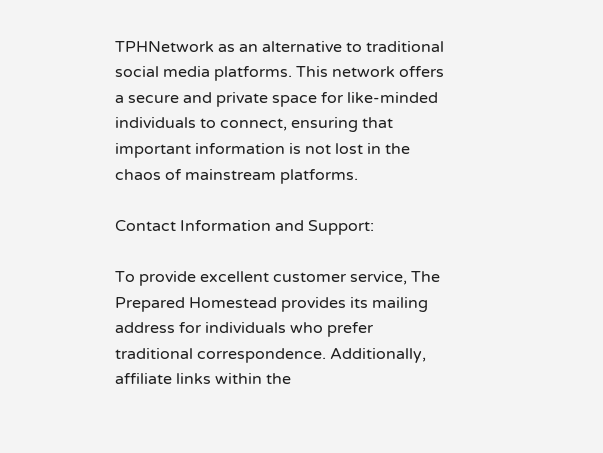TPHNetwork as an alternative to traditional social media platforms. This network offers a secure and private space for like-minded individuals to connect, ensuring that important information is not lost in the chaos of mainstream platforms.

Contact Information and Support:

To provide excellent customer service, The Prepared Homestead provides its mailing address for individuals who prefer traditional correspondence. Additionally, affiliate links within the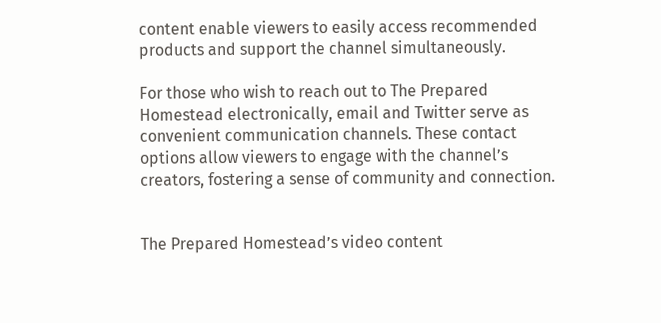content enable viewers to easily access recommended products and support the channel simultaneously.

For those who wish to reach out to The Prepared Homestead electronically, email and Twitter serve as convenient communication channels. These contact options allow viewers to engage with the channel’s creators, fostering a sense of community and connection.


The Prepared Homestead’s video content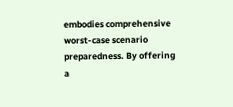embodies comprehensive worst-case scenario preparedness. By offering a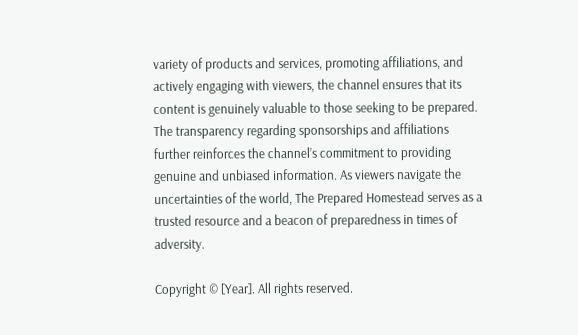variety of products and services, promoting affiliations, and actively engaging with viewers, the channel ensures that its content is genuinely valuable to those seeking to be prepared. The transparency regarding sponsorships and affiliations further reinforces the channel’s commitment to providing genuine and unbiased information. As viewers navigate the uncertainties of the world, The Prepared Homestead serves as a trusted resource and a beacon of preparedness in times of adversity.

Copyright © [Year]. All rights reserved.